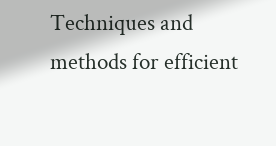Techniques and methods for efficient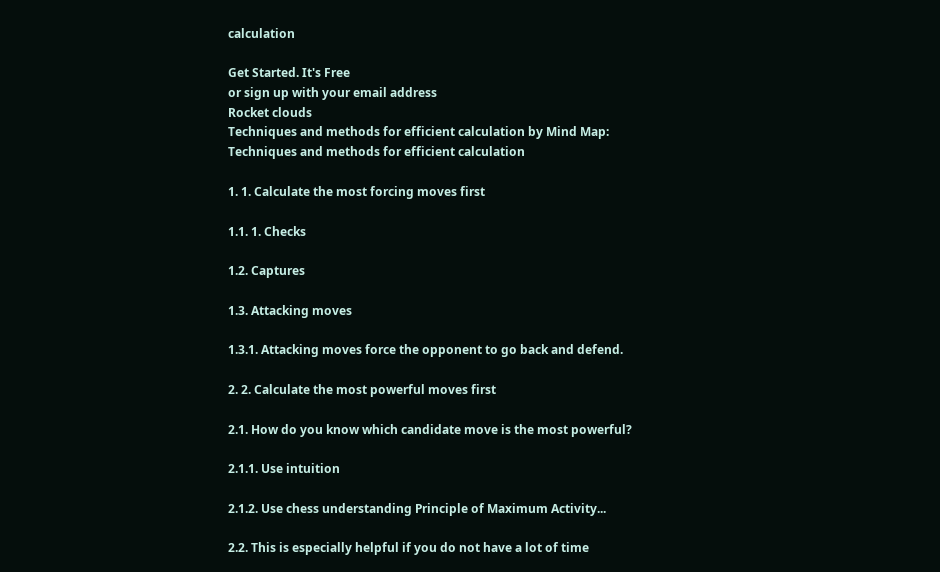calculation

Get Started. It's Free
or sign up with your email address
Rocket clouds
Techniques and methods for efficient calculation by Mind Map: Techniques and methods for efficient calculation

1. 1. Calculate the most forcing moves first

1.1. 1. Checks

1.2. Captures

1.3. Attacking moves

1.3.1. Attacking moves force the opponent to go back and defend.

2. 2. Calculate the most powerful moves first

2.1. How do you know which candidate move is the most powerful?

2.1.1. Use intuition

2.1.2. Use chess understanding Principle of Maximum Activity...

2.2. This is especially helpful if you do not have a lot of time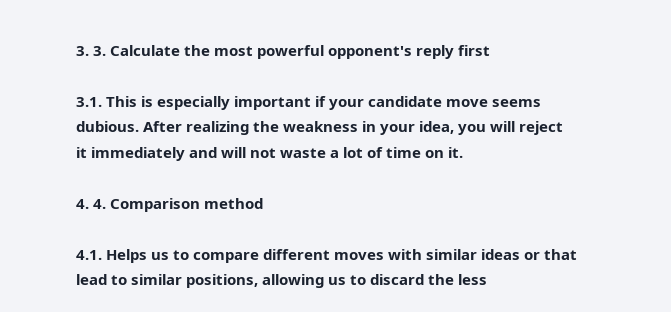3. 3. Calculate the most powerful opponent's reply first

3.1. This is especially important if your candidate move seems dubious. After realizing the weakness in your idea, you will reject it immediately and will not waste a lot of time on it.

4. 4. Comparison method

4.1. Helps us to compare different moves with similar ideas or that lead to similar positions, allowing us to discard the less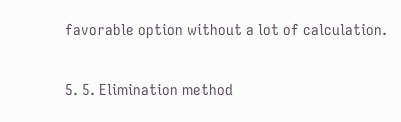favorable option without a lot of calculation.

5. 5. Elimination method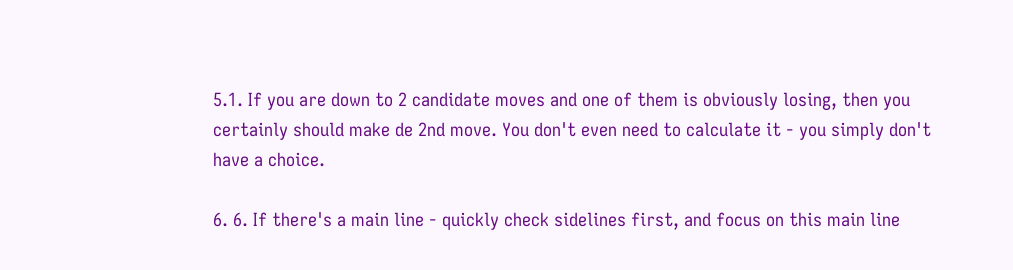5.1. If you are down to 2 candidate moves and one of them is obviously losing, then you certainly should make de 2nd move. You don't even need to calculate it - you simply don't have a choice.

6. 6. If there's a main line - quickly check sidelines first, and focus on this main line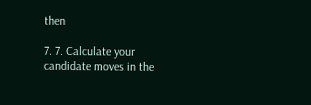then

7. 7. Calculate your candidate moves in the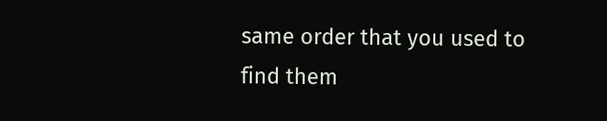same order that you used to find them